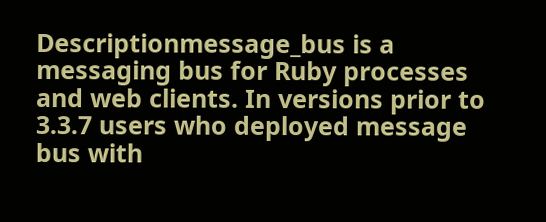Descriptionmessage_bus is a messaging bus for Ruby processes and web clients. In versions prior to 3.3.7 users who deployed message bus with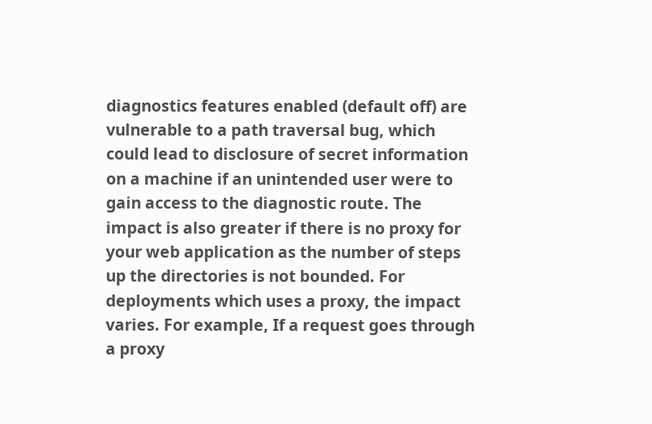diagnostics features enabled (default off) are vulnerable to a path traversal bug, which could lead to disclosure of secret information on a machine if an unintended user were to gain access to the diagnostic route. The impact is also greater if there is no proxy for your web application as the number of steps up the directories is not bounded. For deployments which uses a proxy, the impact varies. For example, If a request goes through a proxy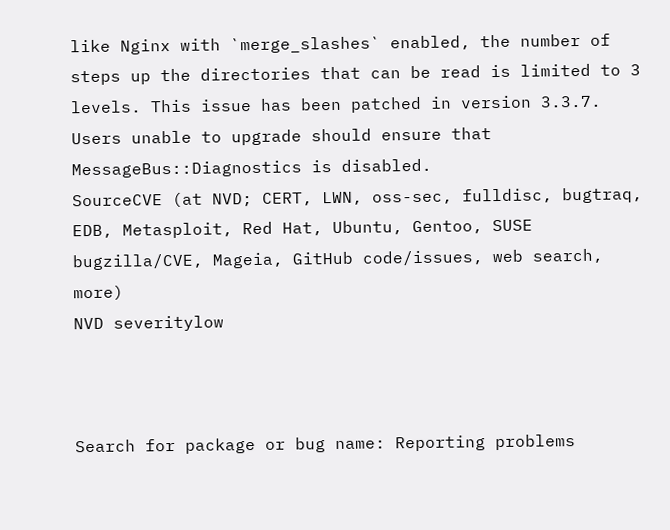like Nginx with `merge_slashes` enabled, the number of steps up the directories that can be read is limited to 3 levels. This issue has been patched in version 3.3.7. Users unable to upgrade should ensure that MessageBus::Diagnostics is disabled.
SourceCVE (at NVD; CERT, LWN, oss-sec, fulldisc, bugtraq, EDB, Metasploit, Red Hat, Ubuntu, Gentoo, SUSE bugzilla/CVE, Mageia, GitHub code/issues, web search, more)
NVD severitylow



Search for package or bug name: Reporting problems